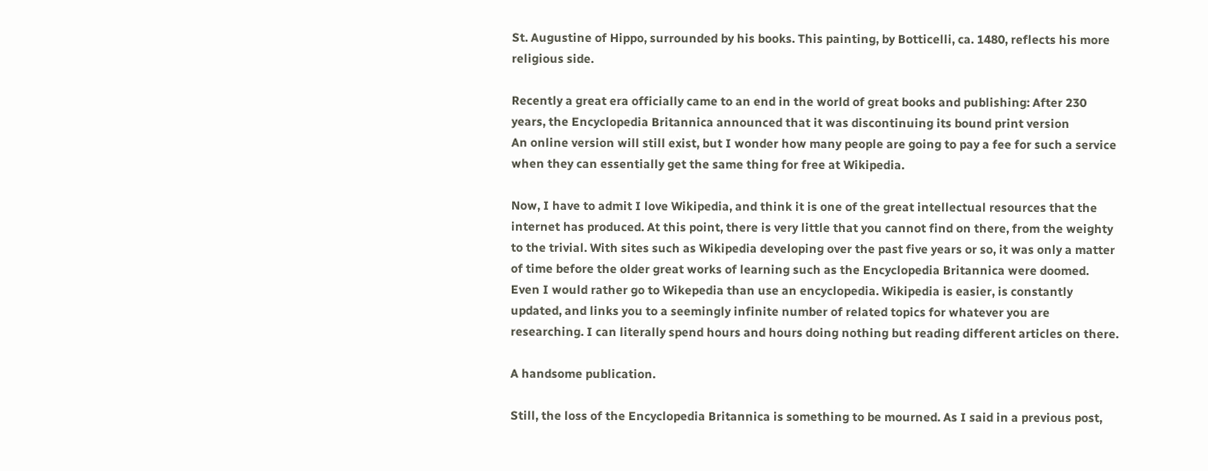St. Augustine of Hippo, surrounded by his books. This painting, by Botticelli, ca. 1480, reflects his more religious side.

Recently a great era officially came to an end in the world of great books and publishing: After 230 years, the Encyclopedia Britannica announced that it was discontinuing its bound print version
An online version will still exist, but I wonder how many people are going to pay a fee for such a service when they can essentially get the same thing for free at Wikipedia.

Now, I have to admit I love Wikipedia, and think it is one of the great intellectual resources that the internet has produced. At this point, there is very little that you cannot find on there, from the weighty to the trivial. With sites such as Wikipedia developing over the past five years or so, it was only a matter of time before the older great works of learning such as the Encyclopedia Britannica were doomed. Even I would rather go to Wikepedia than use an encyclopedia. Wikipedia is easier, is constantly updated, and links you to a seemingly infinite number of related topics for whatever you are researching. I can literally spend hours and hours doing nothing but reading different articles on there.

A handsome publication.

Still, the loss of the Encyclopedia Britannica is something to be mourned. As I said in a previous post,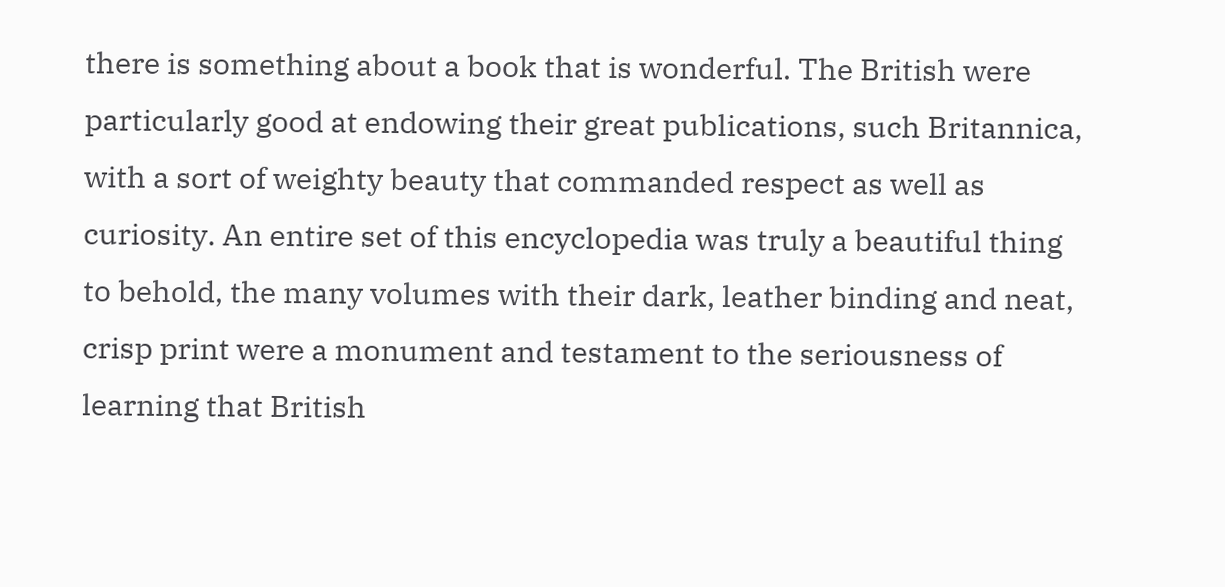there is something about a book that is wonderful. The British were particularly good at endowing their great publications, such Britannica, with a sort of weighty beauty that commanded respect as well as curiosity. An entire set of this encyclopedia was truly a beautiful thing to behold, the many volumes with their dark, leather binding and neat, crisp print were a monument and testament to the seriousness of learning that British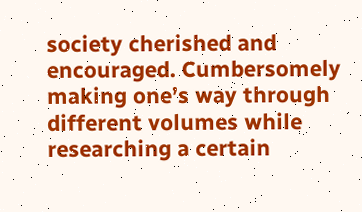society cherished and encouraged. Cumbersomely making one’s way through different volumes while researching a certain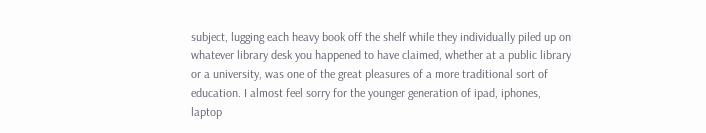subject, lugging each heavy book off the shelf while they individually piled up on whatever library desk you happened to have claimed, whether at a public library or a university, was one of the great pleasures of a more traditional sort of education. I almost feel sorry for the younger generation of ipad, iphones, laptop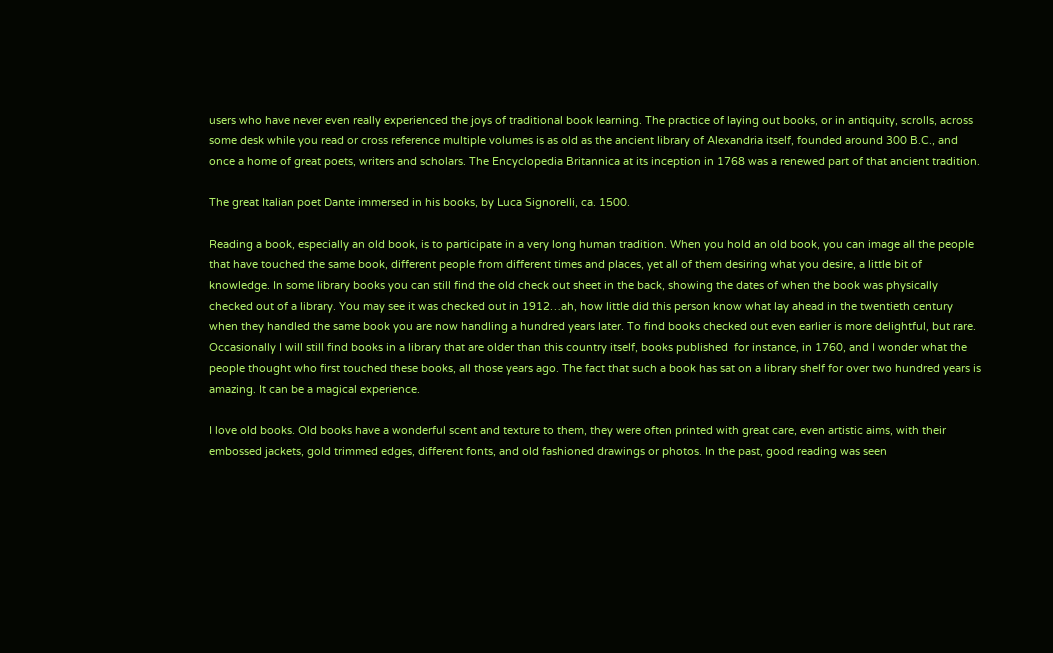users who have never even really experienced the joys of traditional book learning. The practice of laying out books, or in antiquity, scrolls, across some desk while you read or cross reference multiple volumes is as old as the ancient library of Alexandria itself, founded around 300 B.C., and once a home of great poets, writers and scholars. The Encyclopedia Britannica at its inception in 1768 was a renewed part of that ancient tradition.

The great Italian poet Dante immersed in his books, by Luca Signorelli, ca. 1500.

Reading a book, especially an old book, is to participate in a very long human tradition. When you hold an old book, you can image all the people that have touched the same book, different people from different times and places, yet all of them desiring what you desire, a little bit of knowledge. In some library books you can still find the old check out sheet in the back, showing the dates of when the book was physically checked out of a library. You may see it was checked out in 1912…ah, how little did this person know what lay ahead in the twentieth century when they handled the same book you are now handling a hundred years later. To find books checked out even earlier is more delightful, but rare. Occasionally I will still find books in a library that are older than this country itself, books published  for instance, in 1760, and I wonder what the people thought who first touched these books, all those years ago. The fact that such a book has sat on a library shelf for over two hundred years is amazing. It can be a magical experience.

I love old books. Old books have a wonderful scent and texture to them, they were often printed with great care, even artistic aims, with their embossed jackets, gold trimmed edges, different fonts, and old fashioned drawings or photos. In the past, good reading was seen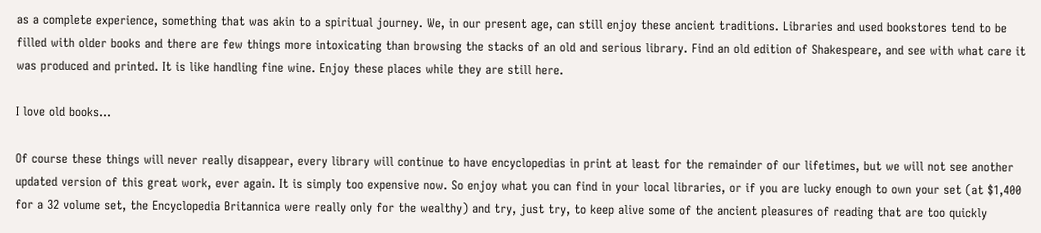as a complete experience, something that was akin to a spiritual journey. We, in our present age, can still enjoy these ancient traditions. Libraries and used bookstores tend to be filled with older books and there are few things more intoxicating than browsing the stacks of an old and serious library. Find an old edition of Shakespeare, and see with what care it was produced and printed. It is like handling fine wine. Enjoy these places while they are still here.

I love old books...

Of course these things will never really disappear, every library will continue to have encyclopedias in print at least for the remainder of our lifetimes, but we will not see another updated version of this great work, ever again. It is simply too expensive now. So enjoy what you can find in your local libraries, or if you are lucky enough to own your set (at $1,400 for a 32 volume set, the Encyclopedia Britannica were really only for the wealthy) and try, just try, to keep alive some of the ancient pleasures of reading that are too quickly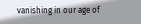vanishing in our age of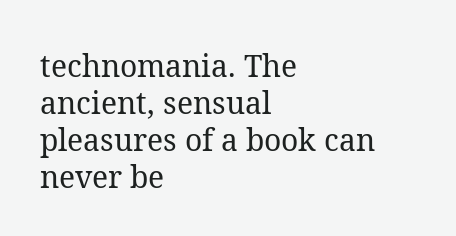technomania. The ancient, sensual pleasures of a book can never be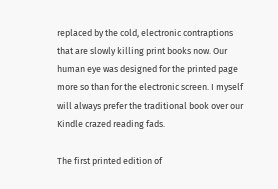replaced by the cold, electronic contraptions that are slowly killing print books now. Our human eye was designed for the printed page more so than for the electronic screen. I myself will always prefer the traditional book over our Kindle crazed reading fads.

The first printed edition of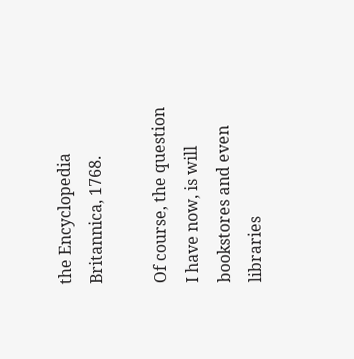the Encyclopedia Britannica, 1768.

Of course, the question I have now, is will bookstores and even libraries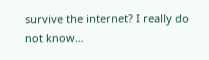survive the internet? I really do not know…